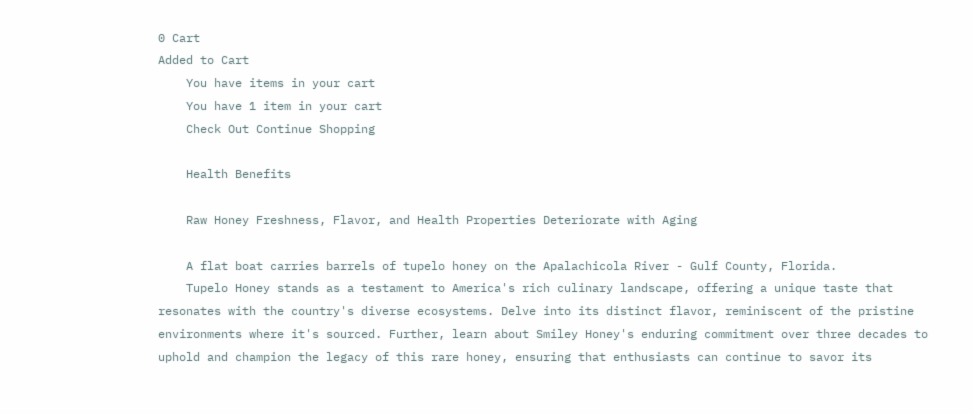0 Cart
Added to Cart
    You have items in your cart
    You have 1 item in your cart
    Check Out Continue Shopping

    Health Benefits

    Raw Honey Freshness, Flavor, and Health Properties Deteriorate with Aging

    A flat boat carries barrels of tupelo honey on the Apalachicola River - Gulf County, Florida.
    Tupelo Honey stands as a testament to America's rich culinary landscape, offering a unique taste that resonates with the country's diverse ecosystems. Delve into its distinct flavor, reminiscent of the pristine environments where it's sourced. Further, learn about Smiley Honey's enduring commitment over three decades to uphold and champion the legacy of this rare honey, ensuring that enthusiasts can continue to savor its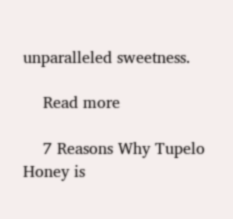unparalleled sweetness.

    Read more

    7 Reasons Why Tupelo Honey is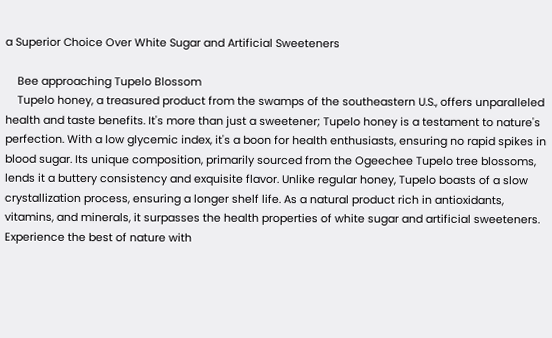a Superior Choice Over White Sugar and Artificial Sweeteners

    Bee approaching Tupelo Blossom
    Tupelo honey, a treasured product from the swamps of the southeastern U.S., offers unparalleled health and taste benefits. It's more than just a sweetener; Tupelo honey is a testament to nature's perfection. With a low glycemic index, it's a boon for health enthusiasts, ensuring no rapid spikes in blood sugar. Its unique composition, primarily sourced from the Ogeechee Tupelo tree blossoms, lends it a buttery consistency and exquisite flavor. Unlike regular honey, Tupelo boasts of a slow crystallization process, ensuring a longer shelf life. As a natural product rich in antioxidants, vitamins, and minerals, it surpasses the health properties of white sugar and artificial sweeteners. Experience the best of nature with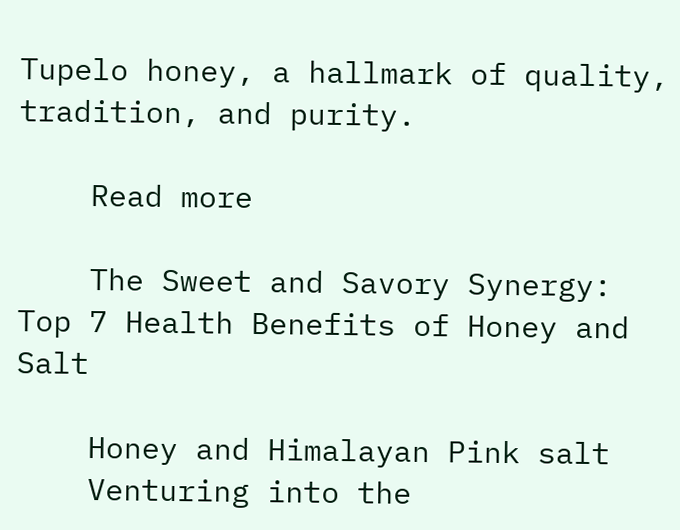Tupelo honey, a hallmark of quality, tradition, and purity.

    Read more

    The Sweet and Savory Synergy: Top 7 Health Benefits of Honey and Salt

    Honey and Himalayan Pink salt
    Venturing into the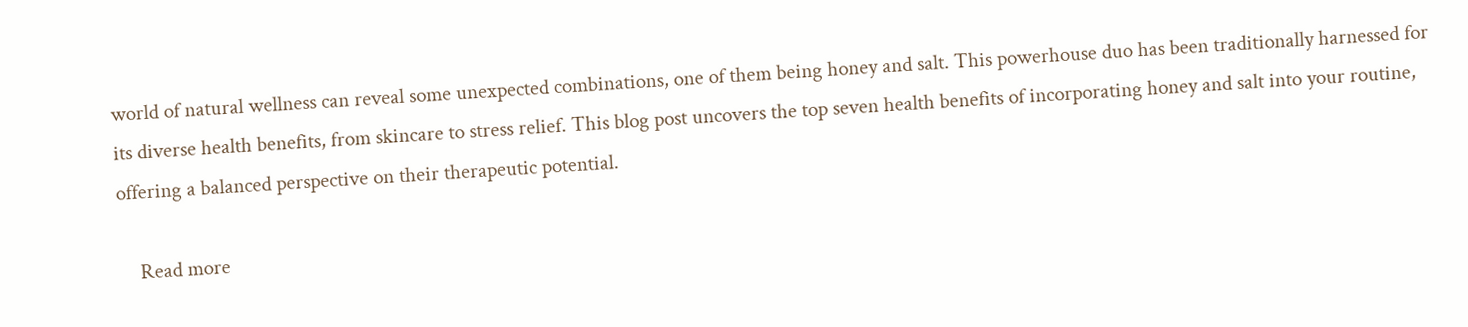world of natural wellness can reveal some unexpected combinations, one of them being honey and salt. This powerhouse duo has been traditionally harnessed for its diverse health benefits, from skincare to stress relief. This blog post uncovers the top seven health benefits of incorporating honey and salt into your routine, offering a balanced perspective on their therapeutic potential.

    Read more